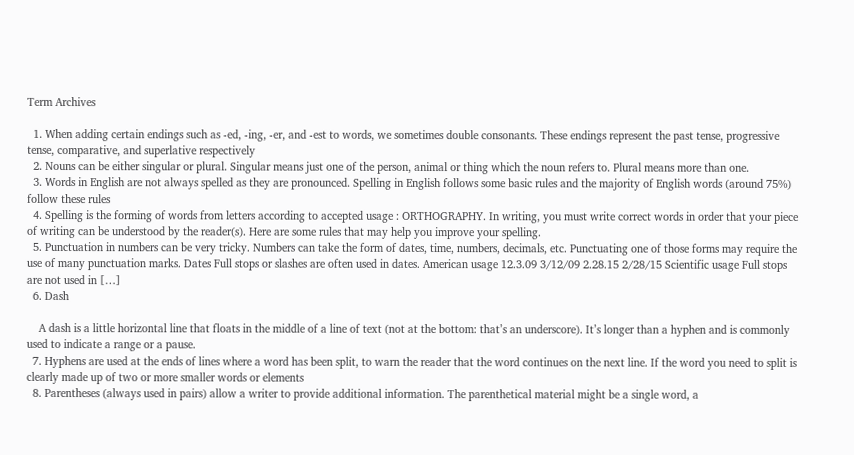Term Archives

  1. When adding certain endings such as -ed, -ing, -er, and -est to words, we sometimes double consonants. These endings represent the past tense, progressive tense, comparative, and superlative respectively
  2. Nouns can be either singular or plural. Singular means just one of the person, animal or thing which the noun refers to. Plural means more than one.
  3. Words in English are not always spelled as they are pronounced. Spelling in English follows some basic rules and the majority of English words (around 75%) follow these rules
  4. Spelling is the forming of words from letters according to accepted usage : ORTHOGRAPHY. In writing, you must write correct words in order that your piece of writing can be understood by the reader(s). Here are some rules that may help you improve your spelling.
  5. Punctuation in numbers can be very tricky. Numbers can take the form of dates, time, numbers, decimals, etc. Punctuating one of those forms may require the use of many punctuation marks. Dates Full stops or slashes are often used in dates. American usage 12.3.09 3/12/09 2.28.15 2/28/15 Scientific usage Full stops are not used in […]
  6. Dash

    A dash is a little horizontal line that floats in the middle of a line of text (not at the bottom: that’s an underscore). It’s longer than a hyphen and is commonly used to indicate a range or a pause.
  7. Hyphens are used at the ends of lines where a word has been split, to warn the reader that the word continues on the next line. If the word you need to split is clearly made up of two or more smaller words or elements
  8. Parentheses (always used in pairs) allow a writer to provide additional information. The parenthetical material might be a single word, a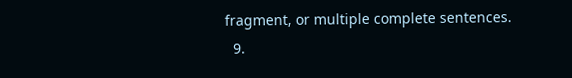fragment, or multiple complete sentences.
  9.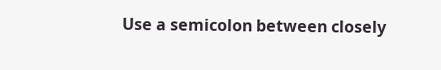Use a semicolon between closely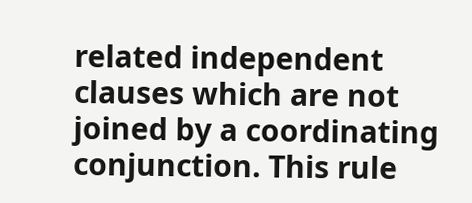related independent clauses which are not joined by a coordinating conjunction. This rule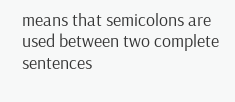means that semicolons are used between two complete sentences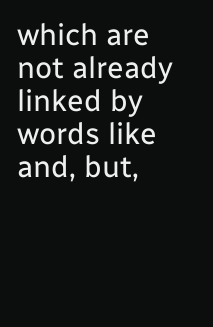which are not already linked by words like and, but,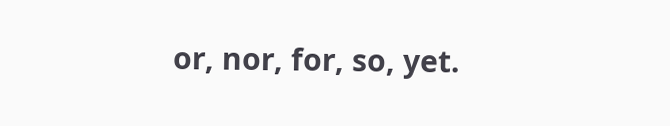or, nor, for, so, yet.